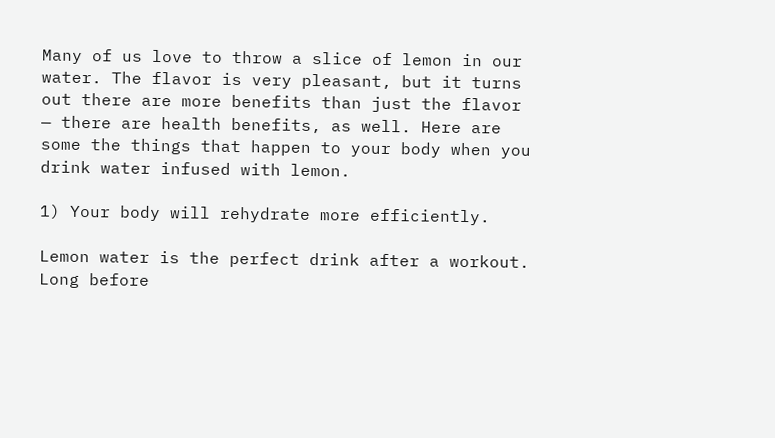Many of us love to throw a slice of lemon in our water. The flavor is very pleasant, but it turns out there are more benefits than just the flavor — there are health benefits, as well. Here are some the things that happen to your body when you drink water infused with lemon.

1) Your body will rehydrate more efficiently.

Lemon water is the perfect drink after a workout. Long before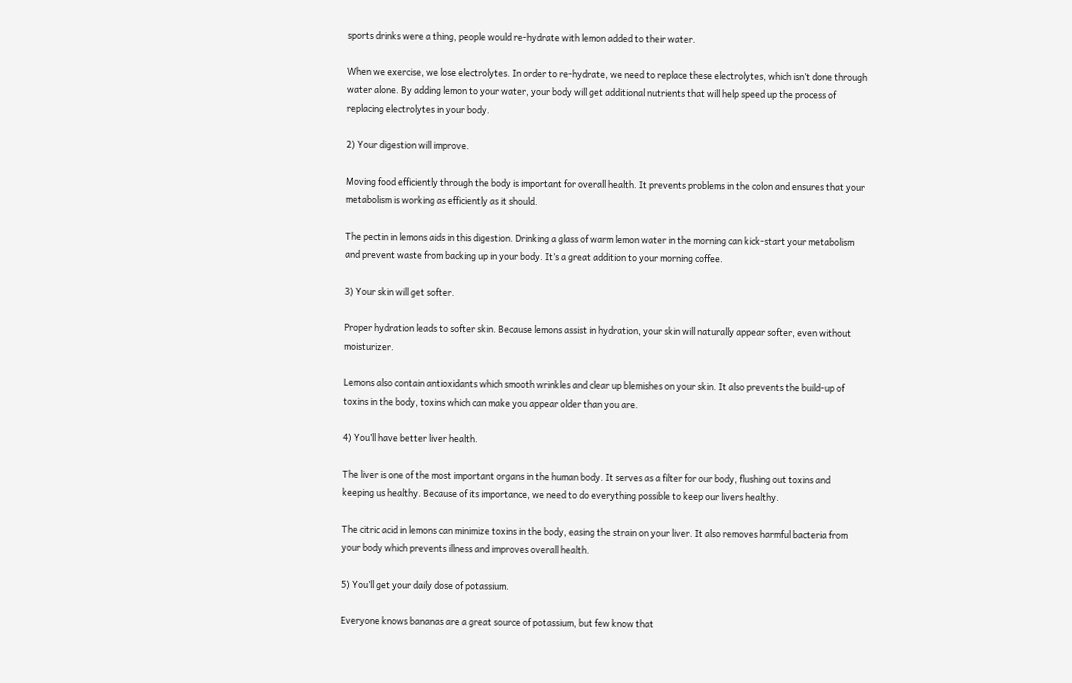sports drinks were a thing, people would re-hydrate with lemon added to their water.

When we exercise, we lose electrolytes. In order to re-hydrate, we need to replace these electrolytes, which isn’t done through water alone. By adding lemon to your water, your body will get additional nutrients that will help speed up the process of replacing electrolytes in your body.

2) Your digestion will improve.

Moving food efficiently through the body is important for overall health. It prevents problems in the colon and ensures that your metabolism is working as efficiently as it should.

The pectin in lemons aids in this digestion. Drinking a glass of warm lemon water in the morning can kick-start your metabolism and prevent waste from backing up in your body. It’s a great addition to your morning coffee.

3) Your skin will get softer.

Proper hydration leads to softer skin. Because lemons assist in hydration, your skin will naturally appear softer, even without moisturizer.

Lemons also contain antioxidants which smooth wrinkles and clear up blemishes on your skin. It also prevents the build-up of toxins in the body, toxins which can make you appear older than you are.

4) You’ll have better liver health.

The liver is one of the most important organs in the human body. It serves as a filter for our body, flushing out toxins and keeping us healthy. Because of its importance, we need to do everything possible to keep our livers healthy.

The citric acid in lemons can minimize toxins in the body, easing the strain on your liver. It also removes harmful bacteria from your body which prevents illness and improves overall health.

5) You’ll get your daily dose of potassium.

Everyone knows bananas are a great source of potassium, but few know that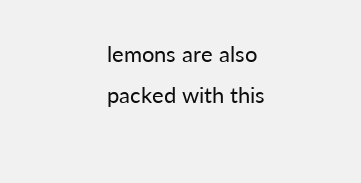lemons are also packed with this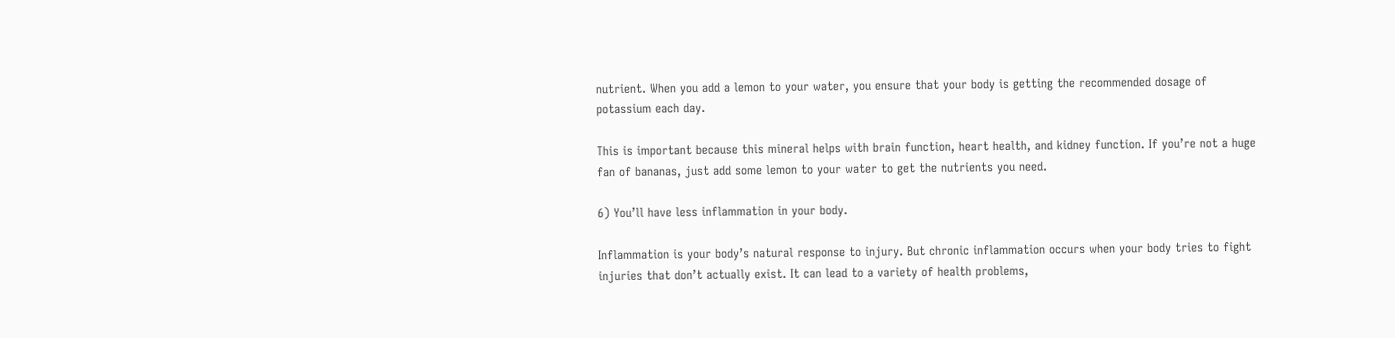nutrient. When you add a lemon to your water, you ensure that your body is getting the recommended dosage of potassium each day.

This is important because this mineral helps with brain function, heart health, and kidney function. If you’re not a huge fan of bananas, just add some lemon to your water to get the nutrients you need.

6) You’ll have less inflammation in your body.

Inflammation is your body’s natural response to injury. But chronic inflammation occurs when your body tries to fight injuries that don’t actually exist. It can lead to a variety of health problems,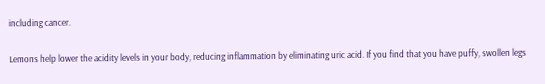including cancer.

Lemons help lower the acidity levels in your body, reducing inflammation by eliminating uric acid. If you find that you have puffy, swollen legs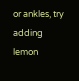or ankles, try adding lemon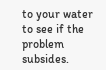to your water to see if the problem subsides.